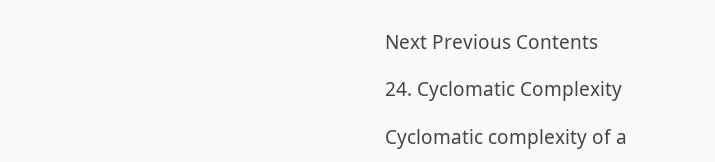Next Previous Contents

24. Cyclomatic Complexity

Cyclomatic complexity of a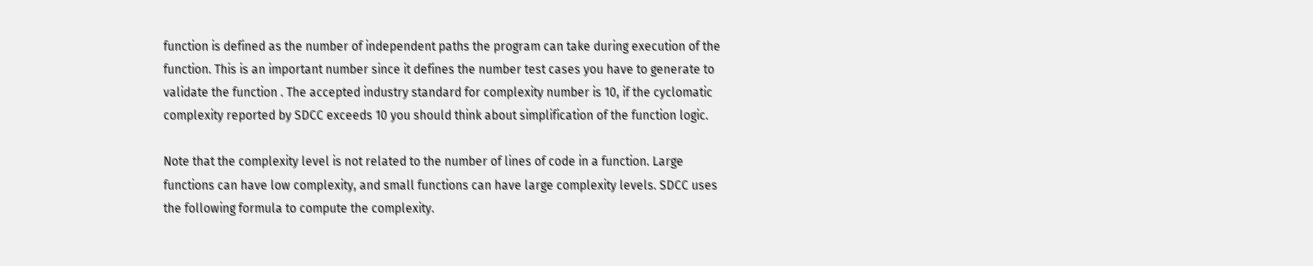function is defined as the number of independent paths the program can take during execution of the function. This is an important number since it defines the number test cases you have to generate to validate the function . The accepted industry standard for complexity number is 10, if the cyclomatic complexity reported by SDCC exceeds 10 you should think about simplification of the function logic.

Note that the complexity level is not related to the number of lines of code in a function. Large functions can have low complexity, and small functions can have large complexity levels. SDCC uses the following formula to compute the complexity.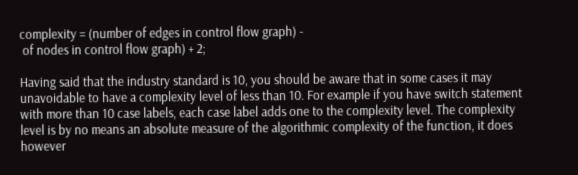complexity = (number of edges in control flow graph) -
 of nodes in control flow graph) + 2;

Having said that the industry standard is 10, you should be aware that in some cases it may unavoidable to have a complexity level of less than 10. For example if you have switch statement with more than 10 case labels, each case label adds one to the complexity level. The complexity level is by no means an absolute measure of the algorithmic complexity of the function, it does however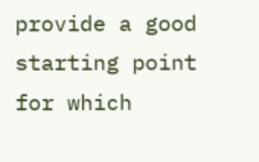provide a good starting point for which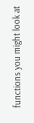functions you might look at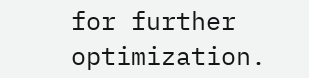for further optimization.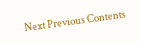Next Previous Contents